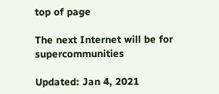top of page

The next Internet will be for supercommunities

Updated: Jan 4, 2021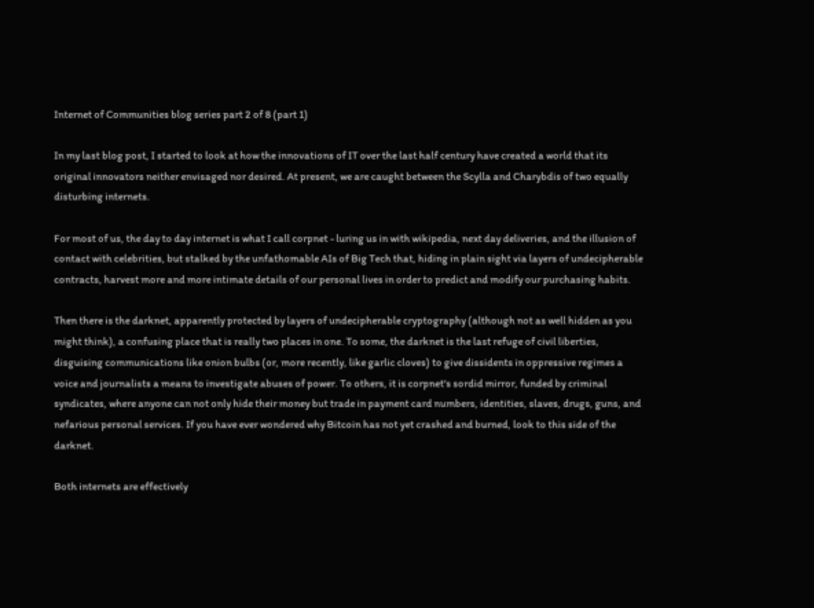Internet of Communities blog series part 2 of 8 (part 1)

In my last blog post, I started to look at how the innovations of IT over the last half century have created a world that its original innovators neither envisaged nor desired. At present, we are caught between the Scylla and Charybdis of two equally disturbing internets.

For most of us, the day to day internet is what I call corpnet - luring us in with wikipedia, next day deliveries, and the illusion of contact with celebrities, but stalked by the unfathomable AIs of Big Tech that, hiding in plain sight via layers of undecipherable contracts, harvest more and more intimate details of our personal lives in order to predict and modify our purchasing habits.

Then there is the darknet, apparently protected by layers of undecipherable cryptography (although not as well hidden as you might think), a confusing place that is really two places in one. To some, the darknet is the last refuge of civil liberties, disguising communications like onion bulbs (or, more recently, like garlic cloves) to give dissidents in oppressive regimes a voice and journalists a means to investigate abuses of power. To others, it is corpnet's sordid mirror, funded by criminal syndicates, where anyone can not only hide their money but trade in payment card numbers, identities, slaves, drugs, guns, and nefarious personal services. If you have ever wondered why Bitcoin has not yet crashed and burned, look to this side of the darknet.

Both internets are effectively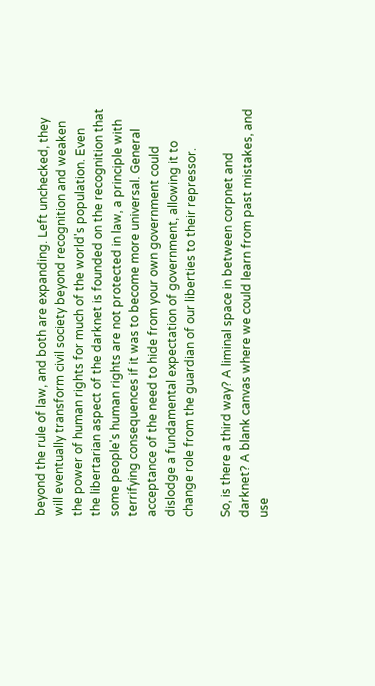beyond the rule of law, and both are expanding. Left unchecked, they will eventually transform civil society beyond recognition and weaken the power of human rights for much of the world's population. Even the libertarian aspect of the darknet is founded on the recognition that some people's human rights are not protected in law, a principle with terrifying consequences if it was to become more universal. General acceptance of the need to hide from your own government could dislodge a fundamental expectation of government, allowing it to change role from the guardian of our liberties to their repressor.

So, is there a third way? A liminal space in between corpnet and darknet? A blank canvas where we could learn from past mistakes, and use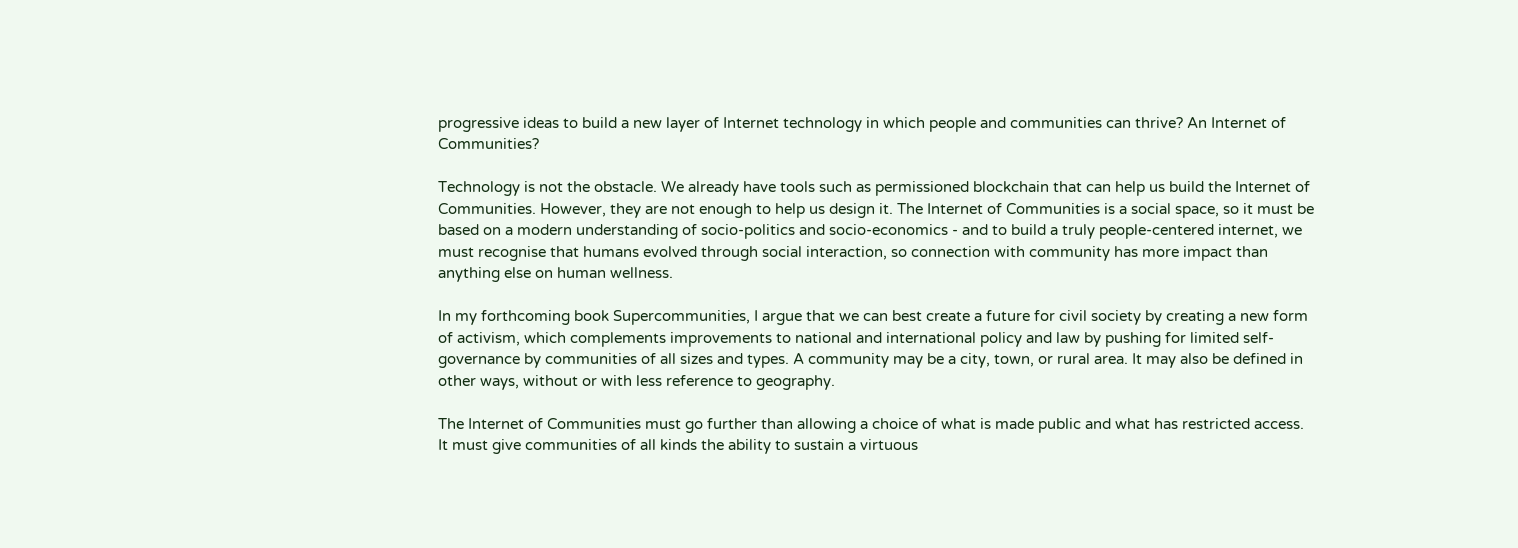progressive ideas to build a new layer of Internet technology in which people and communities can thrive? An Internet of Communities?

Technology is not the obstacle. We already have tools such as permissioned blockchain that can help us build the Internet of Communities. However, they are not enough to help us design it. The Internet of Communities is a social space, so it must be based on a modern understanding of socio-politics and socio-economics - and to build a truly people-centered internet, we must recognise that humans evolved through social interaction, so connection with community has more impact than anything else on human wellness.

In my forthcoming book Supercommunities, I argue that we can best create a future for civil society by creating a new form of activism, which complements improvements to national and international policy and law by pushing for limited self-governance by communities of all sizes and types. A community may be a city, town, or rural area. It may also be defined in other ways, without or with less reference to geography.

The Internet of Communities must go further than allowing a choice of what is made public and what has restricted access. It must give communities of all kinds the ability to sustain a virtuous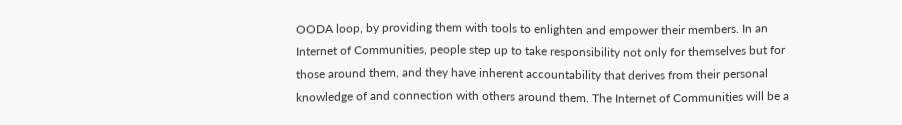OODA loop, by providing them with tools to enlighten and empower their members. In an Internet of Communities, people step up to take responsibility not only for themselves but for those around them, and they have inherent accountability that derives from their personal knowledge of and connection with others around them. The Internet of Communities will be a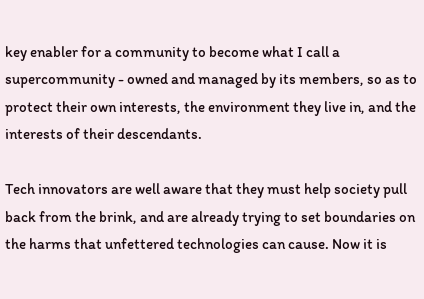key enabler for a community to become what I call a supercommunity - owned and managed by its members, so as to protect their own interests, the environment they live in, and the interests of their descendants.

Tech innovators are well aware that they must help society pull back from the brink, and are already trying to set boundaries on the harms that unfettered technologies can cause. Now it is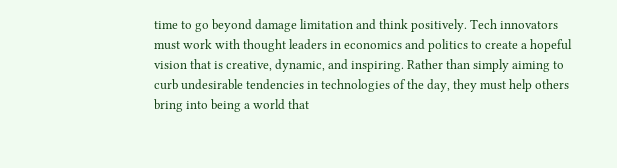time to go beyond damage limitation and think positively. Tech innovators must work with thought leaders in economics and politics to create a hopeful vision that is creative, dynamic, and inspiring. Rather than simply aiming to curb undesirable tendencies in technologies of the day, they must help others bring into being a world that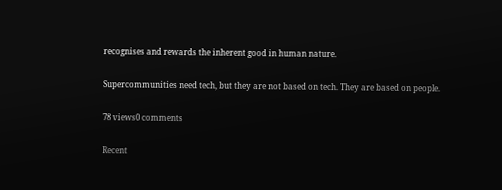recognises and rewards the inherent good in human nature.

Supercommunities need tech, but they are not based on tech. They are based on people.

78 views0 comments

Recent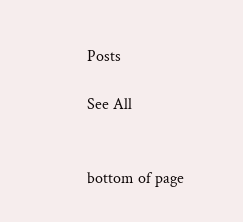Posts

See All


bottom of page